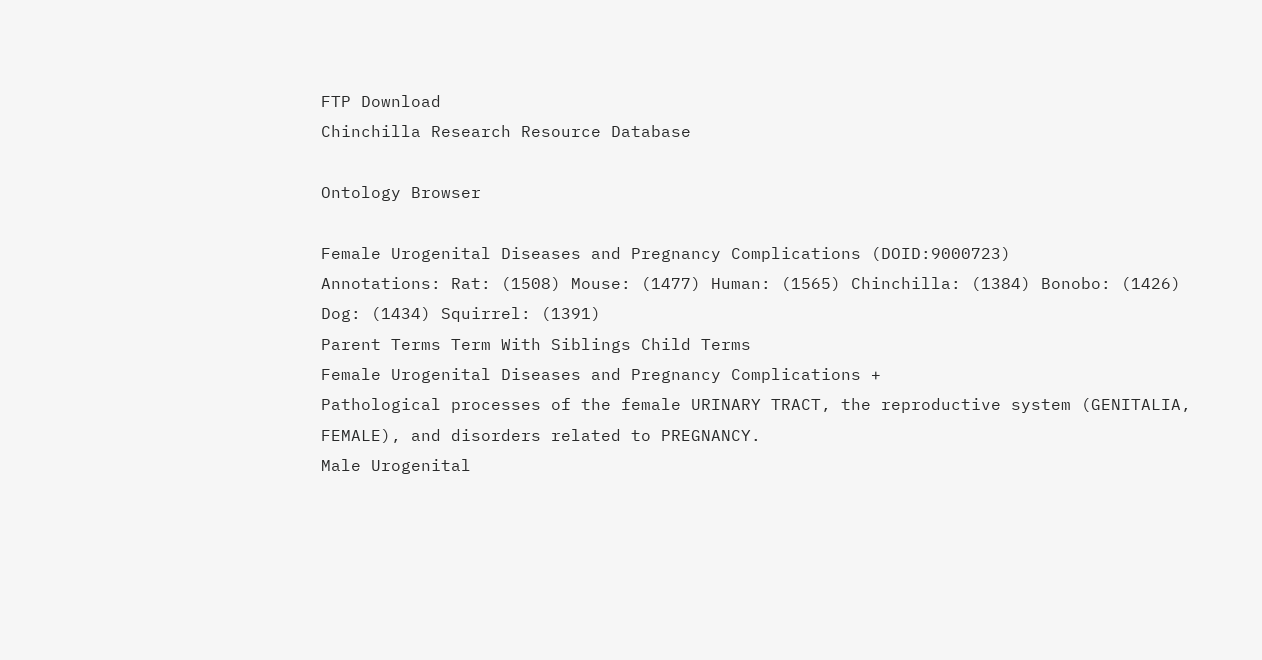FTP Download
Chinchilla Research Resource Database

Ontology Browser

Female Urogenital Diseases and Pregnancy Complications (DOID:9000723)
Annotations: Rat: (1508) Mouse: (1477) Human: (1565) Chinchilla: (1384) Bonobo: (1426) Dog: (1434) Squirrel: (1391)
Parent Terms Term With Siblings Child Terms
Female Urogenital Diseases and Pregnancy Complications +
Pathological processes of the female URINARY TRACT, the reproductive system (GENITALIA, FEMALE), and disorders related to PREGNANCY.
Male Urogenital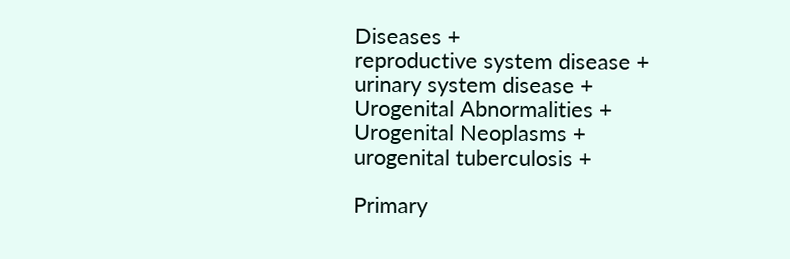Diseases +
reproductive system disease +
urinary system disease +
Urogenital Abnormalities +
Urogenital Neoplasms +
urogenital tuberculosis +

Primary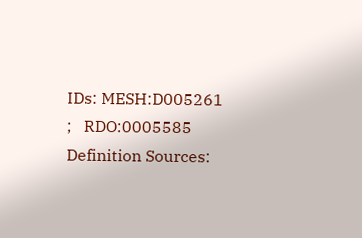IDs: MESH:D005261 ;   RDO:0005585
Definition Sources: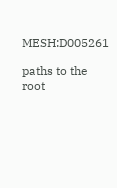MESH:D005261

paths to the root